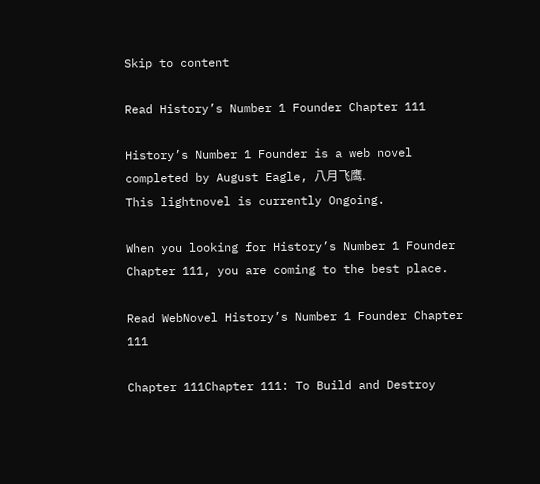Skip to content

Read History’s Number 1 Founder Chapter 111

History’s Number 1 Founder is a web novel completed by August Eagle, 八月飞鹰.
This lightnovel is currently Ongoing.

When you looking for History’s Number 1 Founder Chapter 111, you are coming to the best place.

Read WebNovel History’s Number 1 Founder Chapter 111

Chapter 111Chapter 111: To Build and Destroy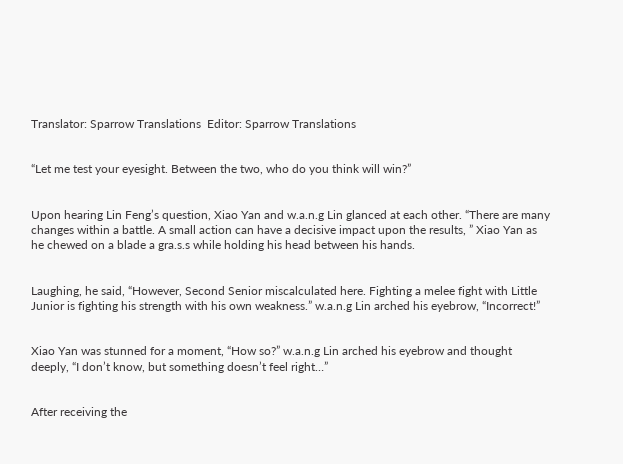Translator: Sparrow Translations  Editor: Sparrow Translations


“Let me test your eyesight. Between the two, who do you think will win?”


Upon hearing Lin Feng’s question, Xiao Yan and w.a.n.g Lin glanced at each other. “There are many changes within a battle. A small action can have a decisive impact upon the results, ” Xiao Yan as he chewed on a blade a gra.s.s while holding his head between his hands.


Laughing, he said, “However, Second Senior miscalculated here. Fighting a melee fight with Little Junior is fighting his strength with his own weakness.” w.a.n.g Lin arched his eyebrow, “Incorrect!”


Xiao Yan was stunned for a moment, “How so?” w.a.n.g Lin arched his eyebrow and thought deeply, “I don’t know, but something doesn’t feel right…”


After receiving the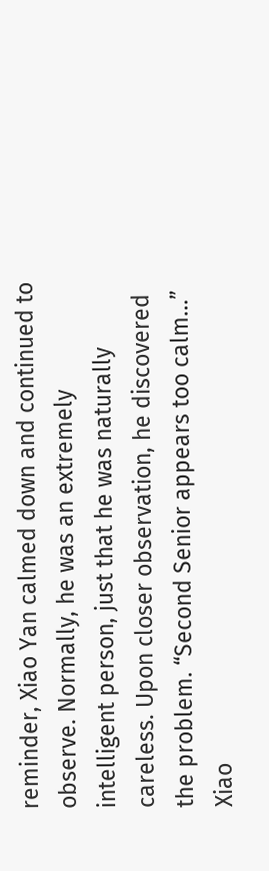reminder, Xiao Yan calmed down and continued to observe. Normally, he was an extremely intelligent person, just that he was naturally careless. Upon closer observation, he discovered the problem. “Second Senior appears too calm…” Xiao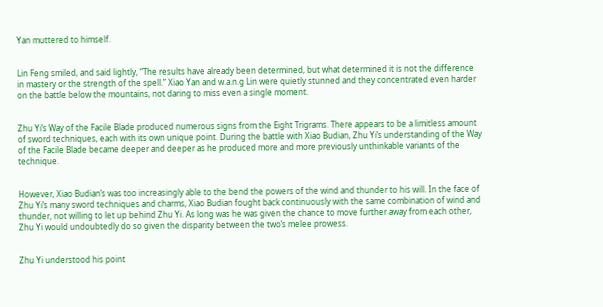Yan muttered to himself.


Lin Feng smiled, and said lightly, “The results have already been determined, but what determined it is not the difference in mastery or the strength of the spell.” Xiao Yan and w.a.n.g Lin were quietly stunned and they concentrated even harder on the battle below the mountains, not daring to miss even a single moment.


Zhu Yi’s Way of the Facile Blade produced numerous signs from the Eight Trigrams. There appears to be a limitless amount of sword techniques, each with its own unique point. During the battle with Xiao Budian, Zhu Yi’s understanding of the Way of the Facile Blade became deeper and deeper as he produced more and more previously unthinkable variants of the technique.


However, Xiao Budian’s was too increasingly able to the bend the powers of the wind and thunder to his will. In the face of Zhu Yi’s many sword techniques and charms, Xiao Budian fought back continuously with the same combination of wind and thunder, not willing to let up behind Zhu Yi. As long was he was given the chance to move further away from each other, Zhu Yi would undoubtedly do so given the disparity between the two’s melee prowess.


Zhu Yi understood his point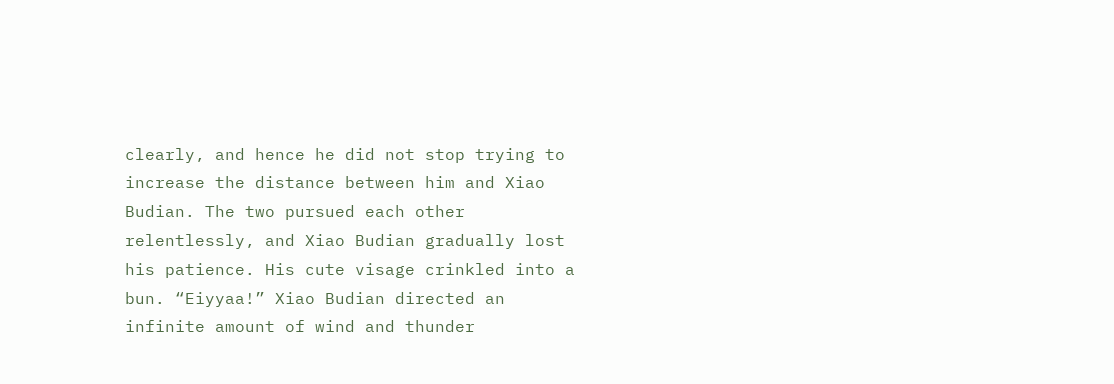clearly, and hence he did not stop trying to increase the distance between him and Xiao Budian. The two pursued each other relentlessly, and Xiao Budian gradually lost his patience. His cute visage crinkled into a bun. “Eiyyaa!” Xiao Budian directed an infinite amount of wind and thunder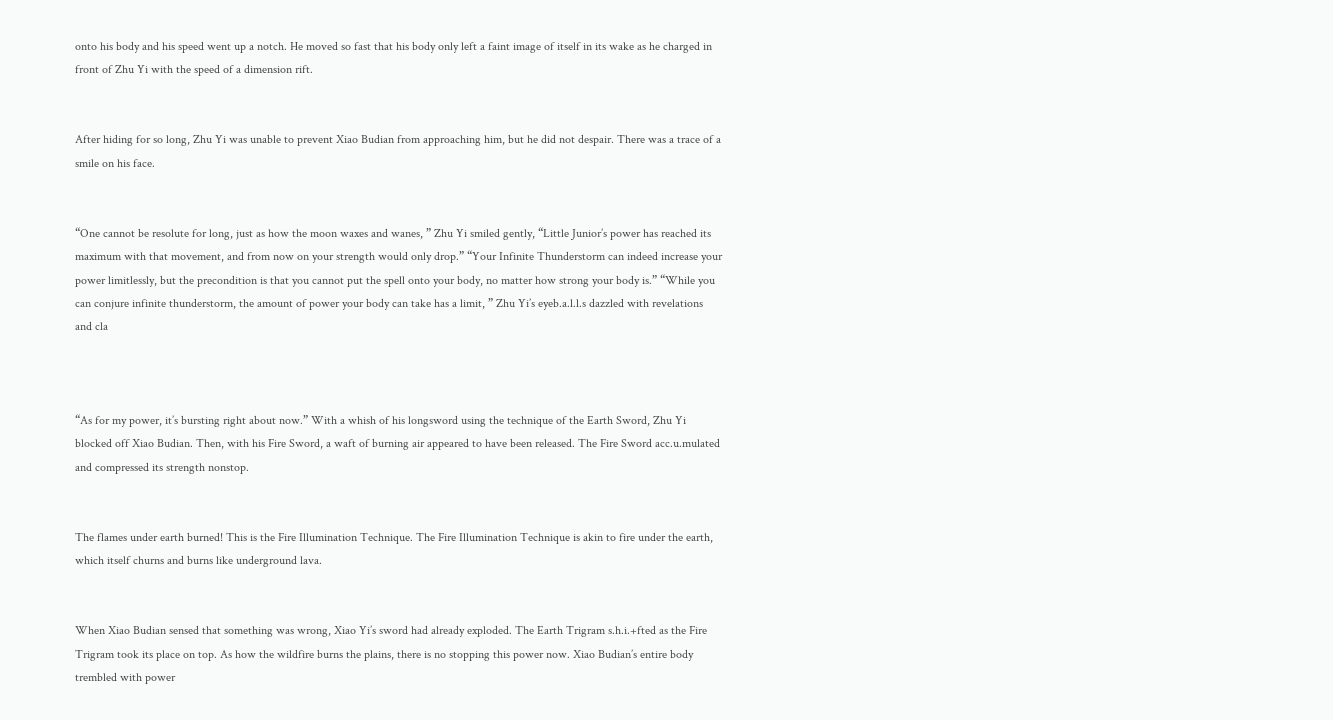onto his body and his speed went up a notch. He moved so fast that his body only left a faint image of itself in its wake as he charged in front of Zhu Yi with the speed of a dimension rift.


After hiding for so long, Zhu Yi was unable to prevent Xiao Budian from approaching him, but he did not despair. There was a trace of a smile on his face.


“One cannot be resolute for long, just as how the moon waxes and wanes, ” Zhu Yi smiled gently, “Little Junior’s power has reached its maximum with that movement, and from now on your strength would only drop.” “Your Infinite Thunderstorm can indeed increase your power limitlessly, but the precondition is that you cannot put the spell onto your body, no matter how strong your body is.” “While you can conjure infinite thunderstorm, the amount of power your body can take has a limit, ” Zhu Yi’s eyeb.a.l.l.s dazzled with revelations and cla



“As for my power, it’s bursting right about now.” With a whish of his longsword using the technique of the Earth Sword, Zhu Yi blocked off Xiao Budian. Then, with his Fire Sword, a waft of burning air appeared to have been released. The Fire Sword acc.u.mulated and compressed its strength nonstop.


The flames under earth burned! This is the Fire Illumination Technique. The Fire Illumination Technique is akin to fire under the earth, which itself churns and burns like underground lava.


When Xiao Budian sensed that something was wrong, Xiao Yi’s sword had already exploded. The Earth Trigram s.h.i.+fted as the Fire Trigram took its place on top. As how the wildfire burns the plains, there is no stopping this power now. Xiao Budian’s entire body trembled with power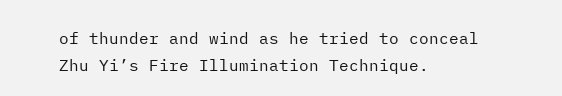of thunder and wind as he tried to conceal Zhu Yi’s Fire Illumination Technique.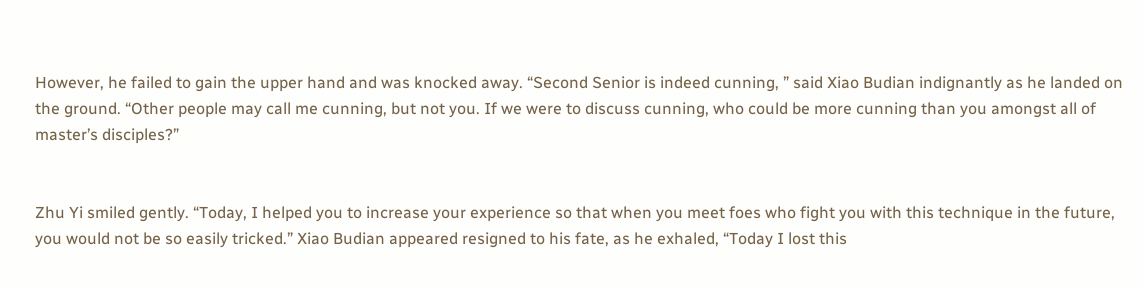However, he failed to gain the upper hand and was knocked away. “Second Senior is indeed cunning, ” said Xiao Budian indignantly as he landed on the ground. “Other people may call me cunning, but not you. If we were to discuss cunning, who could be more cunning than you amongst all of master’s disciples?”


Zhu Yi smiled gently. “Today, I helped you to increase your experience so that when you meet foes who fight you with this technique in the future, you would not be so easily tricked.” Xiao Budian appeared resigned to his fate, as he exhaled, “Today I lost this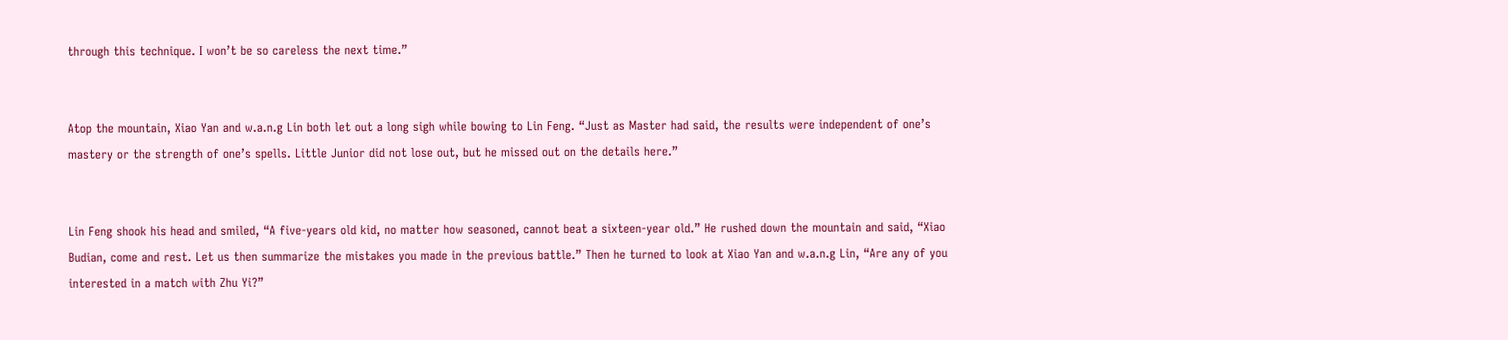through this technique. I won’t be so careless the next time.”


Atop the mountain, Xiao Yan and w.a.n.g Lin both let out a long sigh while bowing to Lin Feng. “Just as Master had said, the results were independent of one’s mastery or the strength of one’s spells. Little Junior did not lose out, but he missed out on the details here.”


Lin Feng shook his head and smiled, “A five-years old kid, no matter how seasoned, cannot beat a sixteen-year old.” He rushed down the mountain and said, “Xiao Budian, come and rest. Let us then summarize the mistakes you made in the previous battle.” Then he turned to look at Xiao Yan and w.a.n.g Lin, “Are any of you interested in a match with Zhu Yi?”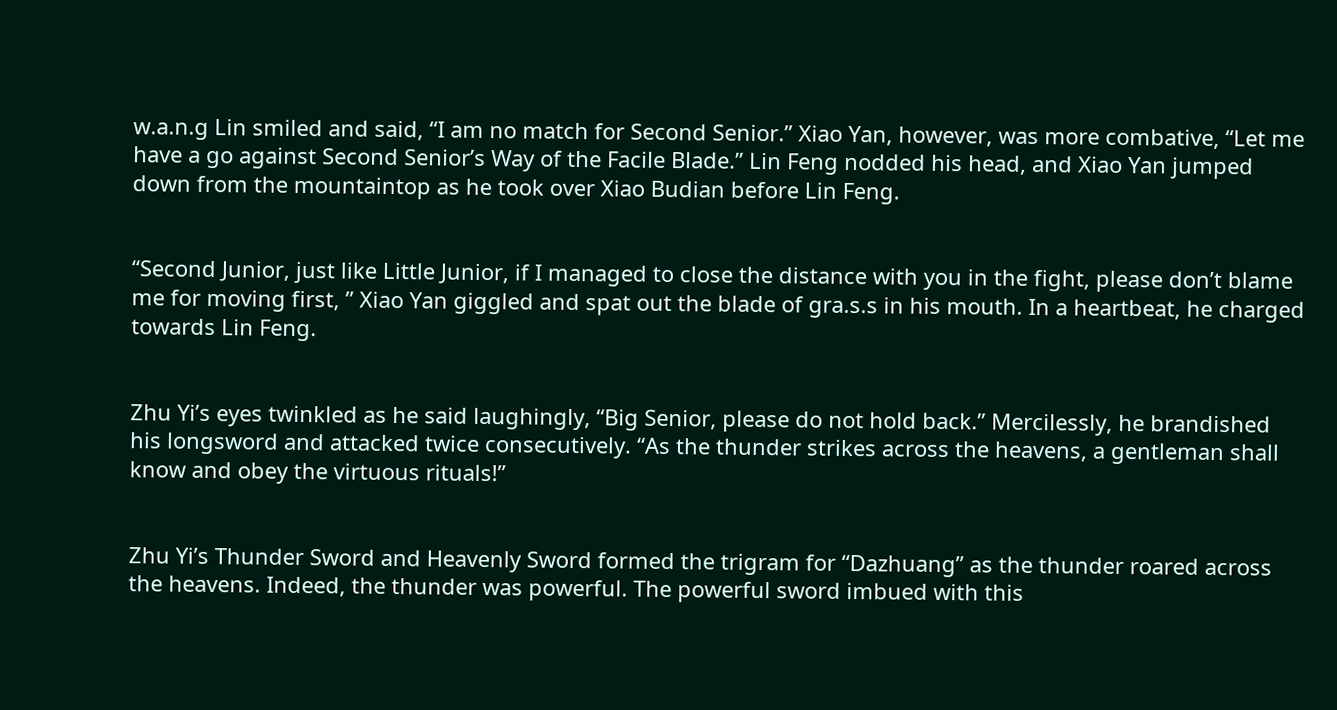w.a.n.g Lin smiled and said, “I am no match for Second Senior.” Xiao Yan, however, was more combative, “Let me have a go against Second Senior’s Way of the Facile Blade.” Lin Feng nodded his head, and Xiao Yan jumped down from the mountaintop as he took over Xiao Budian before Lin Feng.


“Second Junior, just like Little Junior, if I managed to close the distance with you in the fight, please don’t blame me for moving first, ” Xiao Yan giggled and spat out the blade of gra.s.s in his mouth. In a heartbeat, he charged towards Lin Feng.


Zhu Yi’s eyes twinkled as he said laughingly, “Big Senior, please do not hold back.” Mercilessly, he brandished his longsword and attacked twice consecutively. “As the thunder strikes across the heavens, a gentleman shall know and obey the virtuous rituals!”


Zhu Yi’s Thunder Sword and Heavenly Sword formed the trigram for “Dazhuang” as the thunder roared across the heavens. Indeed, the thunder was powerful. The powerful sword imbued with this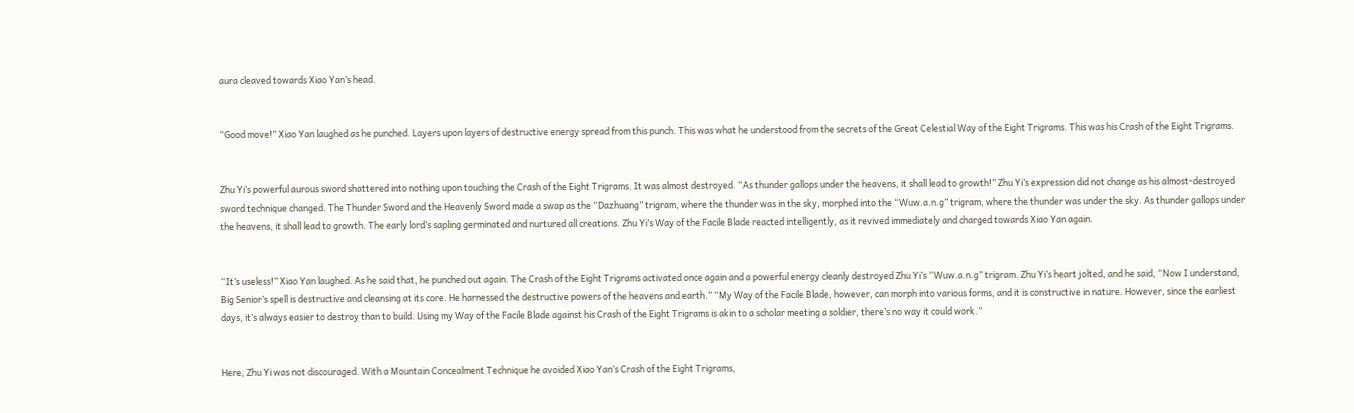aura cleaved towards Xiao Yan’s head.


“Good move!” Xiao Yan laughed as he punched. Layers upon layers of destructive energy spread from this punch. This was what he understood from the secrets of the Great Celestial Way of the Eight Trigrams. This was his Crash of the Eight Trigrams.


Zhu Yi’s powerful aurous sword shattered into nothing upon touching the Crash of the Eight Trigrams. It was almost destroyed. “As thunder gallops under the heavens, it shall lead to growth!” Zhu Yi’s expression did not change as his almost-destroyed sword technique changed. The Thunder Sword and the Heavenly Sword made a swap as the “Dazhuang” trigram, where the thunder was in the sky, morphed into the “Wuw.a.n.g” trigram, where the thunder was under the sky. As thunder gallops under the heavens, it shall lead to growth. The early lord’s sapling germinated and nurtured all creations. Zhu Yi’s Way of the Facile Blade reacted intelligently, as it revived immediately and charged towards Xiao Yan again.


“It’s useless!” Xiao Yan laughed. As he said that, he punched out again. The Crash of the Eight Trigrams activated once again and a powerful energy cleanly destroyed Zhu Yi’s “Wuw.a.n.g” trigram. Zhu Yi’s heart jolted, and he said, “Now I understand, Big Senior’s spell is destructive and cleansing at its core. He harnessed the destructive powers of the heavens and earth.” “My Way of the Facile Blade, however, can morph into various forms, and it is constructive in nature. However, since the earliest days, it’s always easier to destroy than to build. Using my Way of the Facile Blade against his Crash of the Eight Trigrams is akin to a scholar meeting a soldier, there’s no way it could work.”


Here, Zhu Yi was not discouraged. With a Mountain Concealment Technique he avoided Xiao Yan’s Crash of the Eight Trigrams,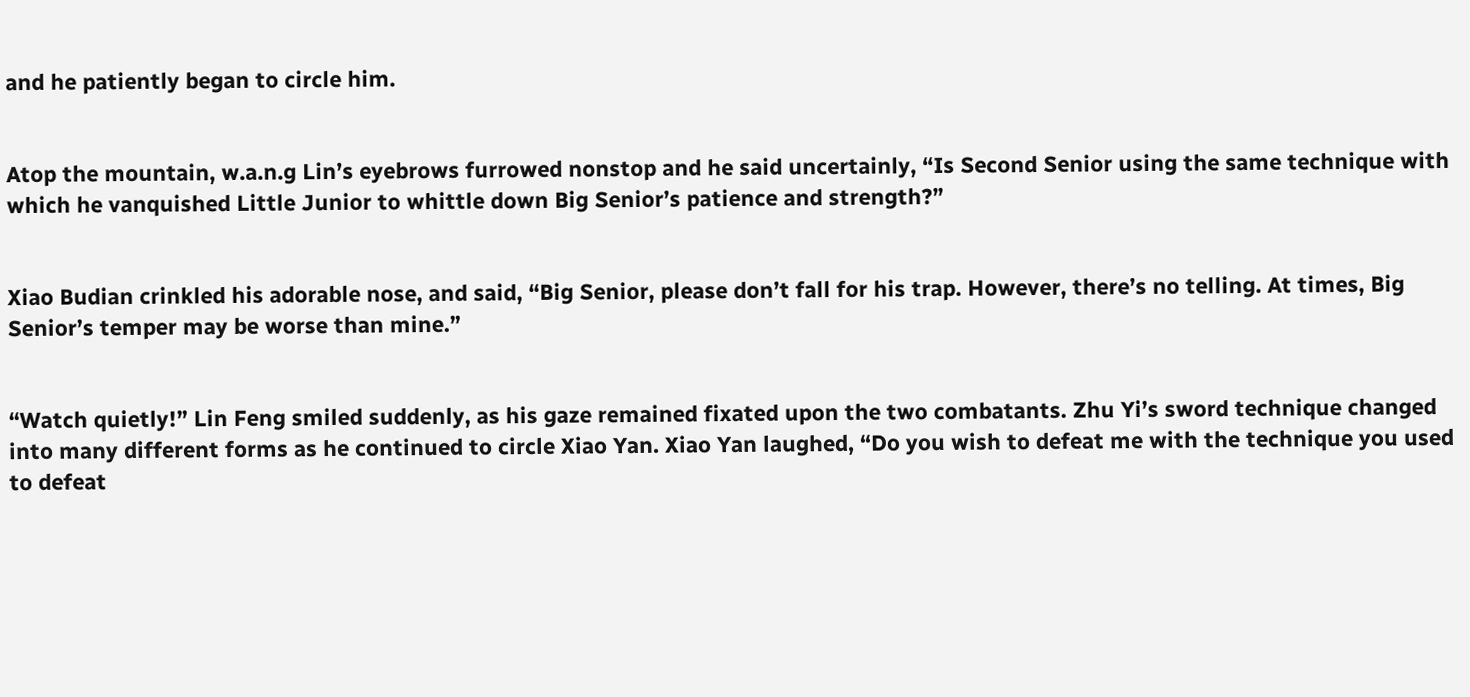and he patiently began to circle him.


Atop the mountain, w.a.n.g Lin’s eyebrows furrowed nonstop and he said uncertainly, “Is Second Senior using the same technique with which he vanquished Little Junior to whittle down Big Senior’s patience and strength?”


Xiao Budian crinkled his adorable nose, and said, “Big Senior, please don’t fall for his trap. However, there’s no telling. At times, Big Senior’s temper may be worse than mine.”


“Watch quietly!” Lin Feng smiled suddenly, as his gaze remained fixated upon the two combatants. Zhu Yi’s sword technique changed into many different forms as he continued to circle Xiao Yan. Xiao Yan laughed, “Do you wish to defeat me with the technique you used to defeat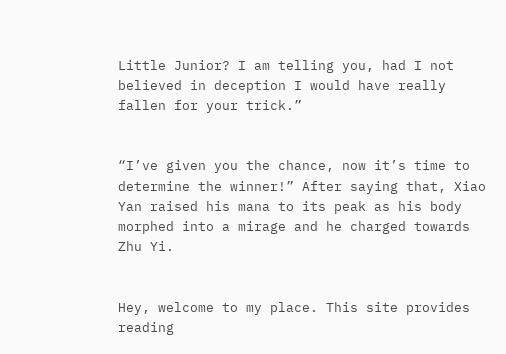Little Junior? I am telling you, had I not believed in deception I would have really fallen for your trick.”


“I’ve given you the chance, now it’s time to determine the winner!” After saying that, Xiao Yan raised his mana to its peak as his body morphed into a mirage and he charged towards Zhu Yi.


Hey, welcome to my place. This site provides reading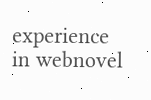experience in webnovel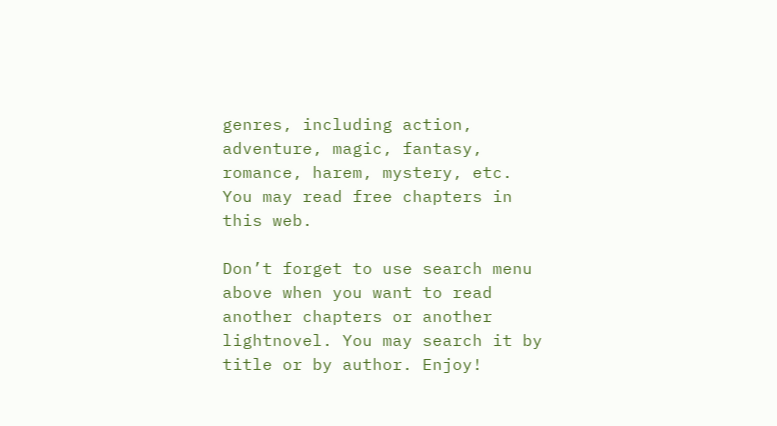genres, including action, adventure, magic, fantasy, romance, harem, mystery, etc. You may read free chapters in this web.

Don’t forget to use search menu above when you want to read another chapters or another lightnovel. You may search it by title or by author. Enjoy!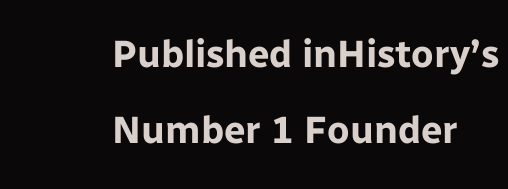Published inHistory’s Number 1 Founder